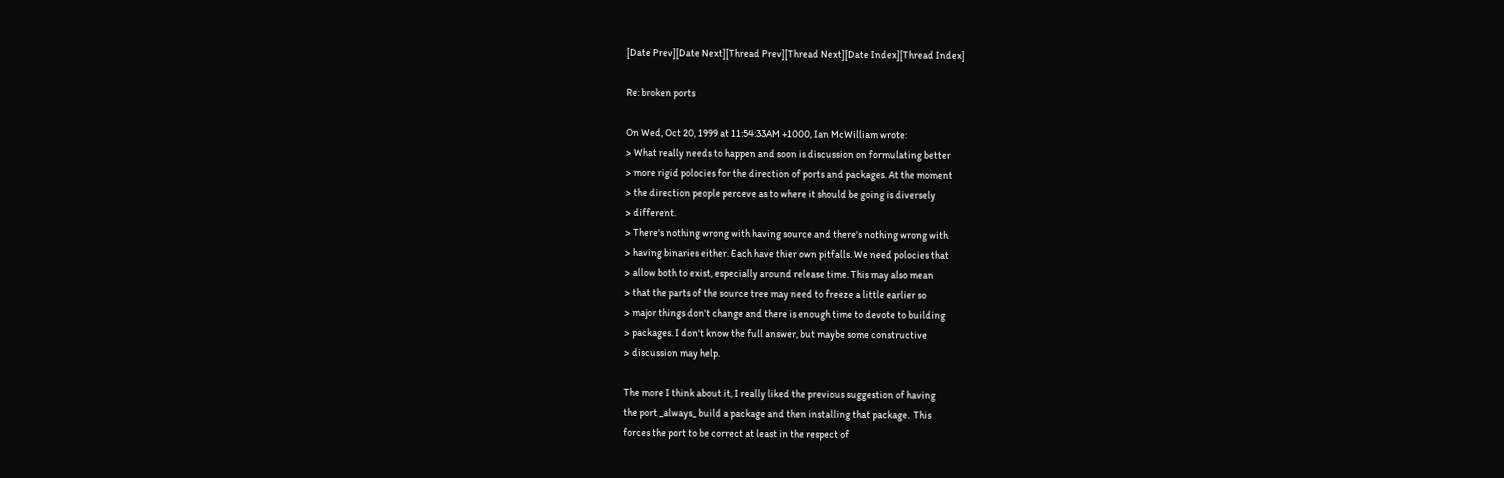[Date Prev][Date Next][Thread Prev][Thread Next][Date Index][Thread Index]

Re: broken ports

On Wed, Oct 20, 1999 at 11:54:33AM +1000, Ian McWilliam wrote:
> What really needs to happen and soon is discussion on formulating better
> more rigid polocies for the direction of ports and packages. At the moment
> the direction people perceve as to where it should be going is diversely
> different.
> There's nothing wrong with having source and there's nothing wrong with
> having binaries either. Each have thier own pitfalls. We need polocies that
> allow both to exist, especially around release time. This may also mean
> that the parts of the source tree may need to freeze a little earlier so
> major things don't change and there is enough time to devote to building
> packages. I don't know the full answer, but maybe some constructive
> discussion may help.

The more I think about it, I really liked the previous suggestion of having
the port _always_ build a package and then installing that package.  This
forces the port to be correct at least in the respect of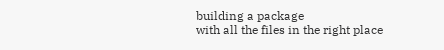building a package
with all the files in the right place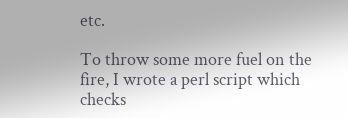etc.

To throw some more fuel on the fire, I wrote a perl script which checks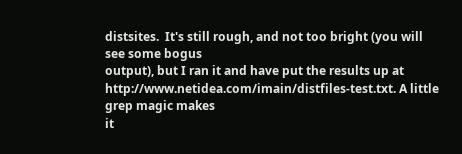distsites.  It's still rough, and not too bright (you will see some bogus
output), but I ran it and have put the results up at
http://www.netidea.com/imain/distfiles-test.txt. A little grep magic makes
it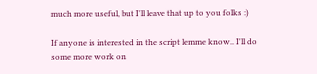much more useful, but I'll leave that up to you folks :)

If anyone is interested in the script lemme know.. I'll do some more work on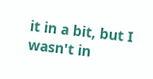it in a bit, but I wasn't in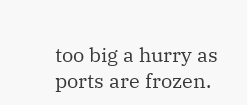too big a hurry as ports are frozen.